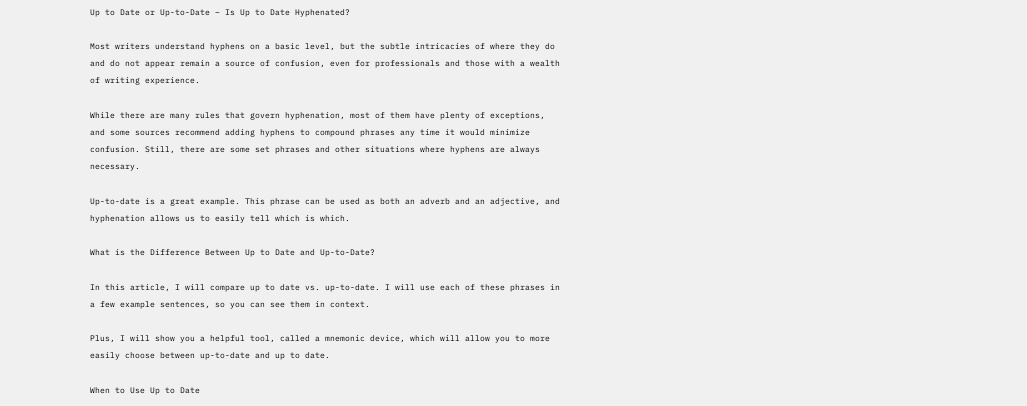Up to Date or Up-to-Date – Is Up to Date Hyphenated?

Most writers understand hyphens on a basic level, but the subtle intricacies of where they do and do not appear remain a source of confusion, even for professionals and those with a wealth of writing experience.

While there are many rules that govern hyphenation, most of them have plenty of exceptions, and some sources recommend adding hyphens to compound phrases any time it would minimize confusion. Still, there are some set phrases and other situations where hyphens are always necessary.

Up-to-date is a great example. This phrase can be used as both an adverb and an adjective, and hyphenation allows us to easily tell which is which.

What is the Difference Between Up to Date and Up-to-Date?

In this article, I will compare up to date vs. up-to-date. I will use each of these phrases in a few example sentences, so you can see them in context.

Plus, I will show you a helpful tool, called a mnemonic device, which will allow you to more easily choose between up-to-date and up to date.

When to Use Up to Date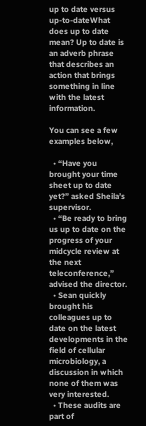up to date versus up-to-dateWhat does up to date mean? Up to date is an adverb phrase that describes an action that brings something in line with the latest information.

You can see a few examples below,

  • “Have you brought your time sheet up to date yet?” asked Sheila’s supervisor.
  • “Be ready to bring us up to date on the progress of your midcycle review at the next teleconference,” advised the director.
  • Sean quickly brought his colleagues up to date on the latest developments in the field of cellular microbiology, a discussion in which none of them was very interested.
  • These audits are part of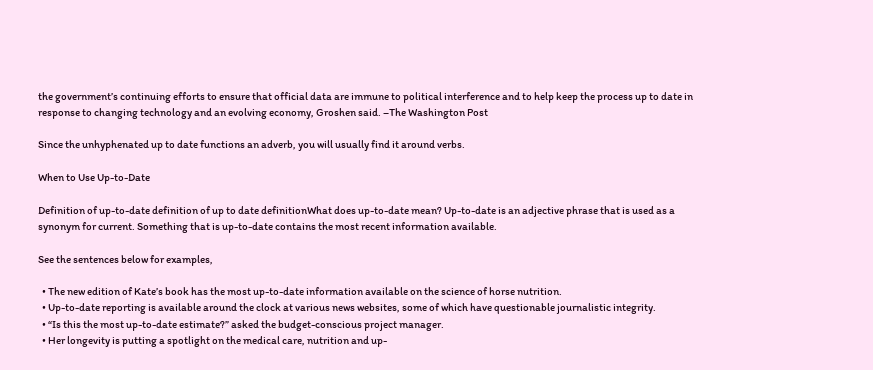the government’s continuing efforts to ensure that official data are immune to political interference and to help keep the process up to date in response to changing technology and an evolving economy, Groshen said. –The Washington Post

Since the unhyphenated up to date functions an adverb, you will usually find it around verbs.

When to Use Up-to-Date

Definition of up-to-date definition of up to date definitionWhat does up-to-date mean? Up-to-date is an adjective phrase that is used as a synonym for current. Something that is up-to-date contains the most recent information available.

See the sentences below for examples,

  • The new edition of Kate’s book has the most up-to-date information available on the science of horse nutrition.
  • Up-to-date reporting is available around the clock at various news websites, some of which have questionable journalistic integrity.
  • “Is this the most up-to-date estimate?” asked the budget-conscious project manager.
  • Her longevity is putting a spotlight on the medical care, nutrition and up-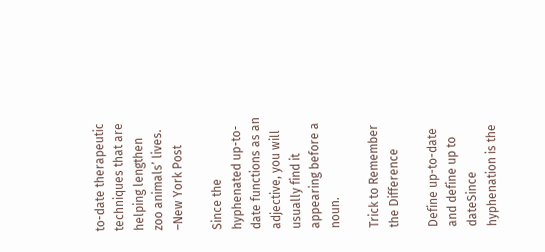to-date therapeutic techniques that are helping lengthen zoo animals’ lives. –New York Post

Since the hyphenated up-to-date functions as an adjective, you will usually find it appearing before a noun.

Trick to Remember the Difference

Define up-to-date and define up to dateSince hyphenation is the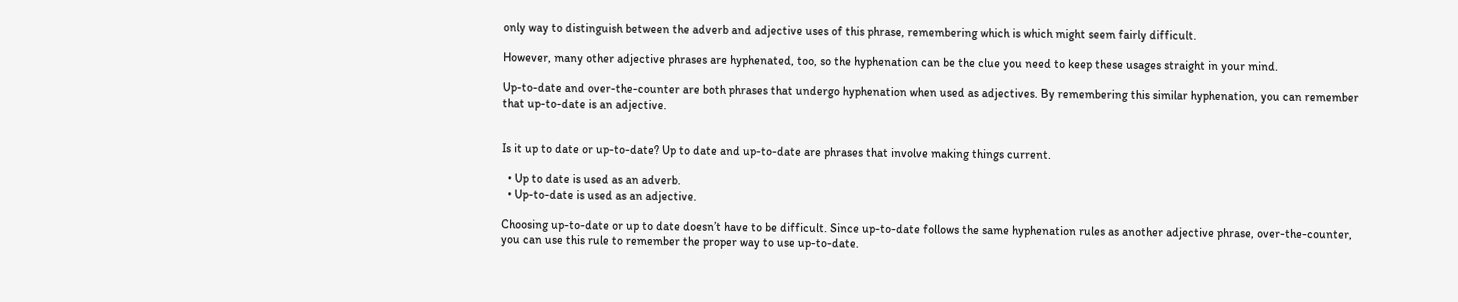only way to distinguish between the adverb and adjective uses of this phrase, remembering which is which might seem fairly difficult.

However, many other adjective phrases are hyphenated, too, so the hyphenation can be the clue you need to keep these usages straight in your mind.

Up-to-date and over-the-counter are both phrases that undergo hyphenation when used as adjectives. By remembering this similar hyphenation, you can remember that up-to-date is an adjective.


Is it up to date or up-to-date? Up to date and up-to-date are phrases that involve making things current.

  • Up to date is used as an adverb.
  • Up-to-date is used as an adjective.

Choosing up-to-date or up to date doesn’t have to be difficult. Since up-to-date follows the same hyphenation rules as another adjective phrase, over-the-counter, you can use this rule to remember the proper way to use up-to-date.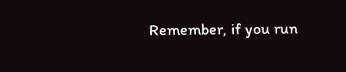Remember, if you run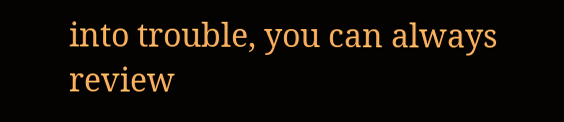into trouble, you can always review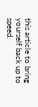this article to bring yourself back up to speed.